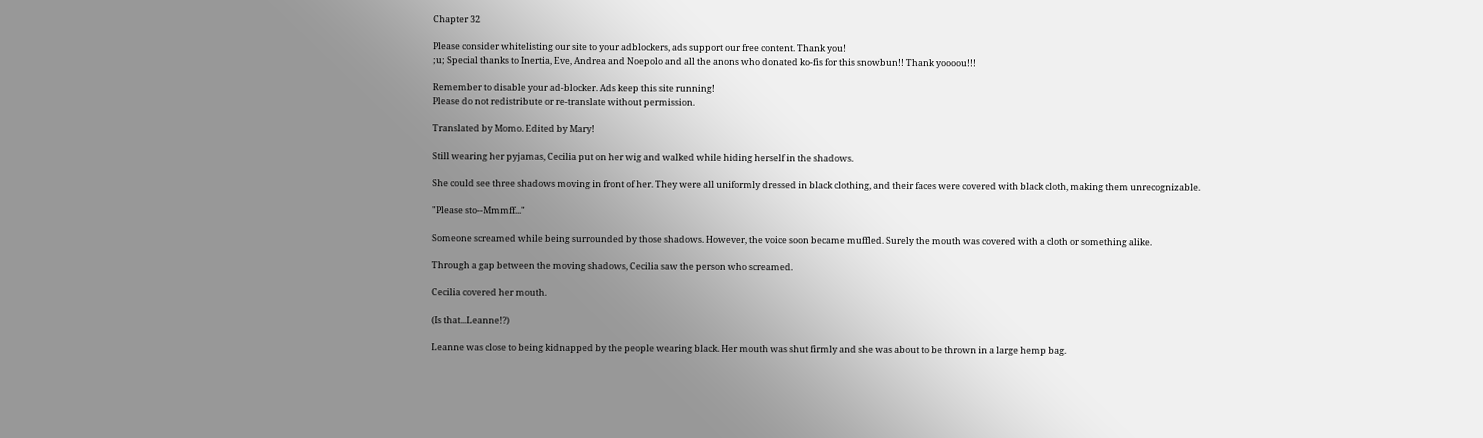Chapter 32

Please consider whitelisting our site to your adblockers, ads support our free content. Thank you!
;u; Special thanks to Inertia, Eve, Andrea and Noepolo and all the anons who donated ko-fis for this snowbun!! Thank yoooou!!!

Remember to disable your ad-blocker. Ads keep this site running!
Please do not redistribute or re-translate without permission.

Translated by Momo. Edited by Mary!

Still wearing her pyjamas, Cecilia put on her wig and walked while hiding herself in the shadows.

She could see three shadows moving in front of her. They were all uniformly dressed in black clothing, and their faces were covered with black cloth, making them unrecognizable.

"Please sto--Mmmff..."

Someone screamed while being surrounded by those shadows. However, the voice soon became muffled. Surely the mouth was covered with a cloth or something alike.

Through a gap between the moving shadows, Cecilia saw the person who screamed.

Cecilia covered her mouth.

(Is that...Leanne!?)

Leanne was close to being kidnapped by the people wearing black. Her mouth was shut firmly and she was about to be thrown in a large hemp bag.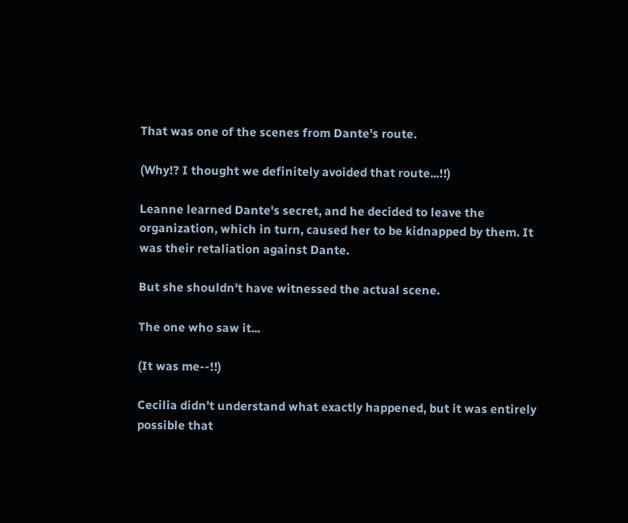That was one of the scenes from Dante's route.

(Why!? I thought we definitely avoided that route...!!)

Leanne learned Dante's secret, and he decided to leave the organization, which in turn, caused her to be kidnapped by them. It was their retaliation against Dante.

But she shouldn't have witnessed the actual scene.

The one who saw it...

(It was me--!!)

Cecilia didn't understand what exactly happened, but it was entirely possible that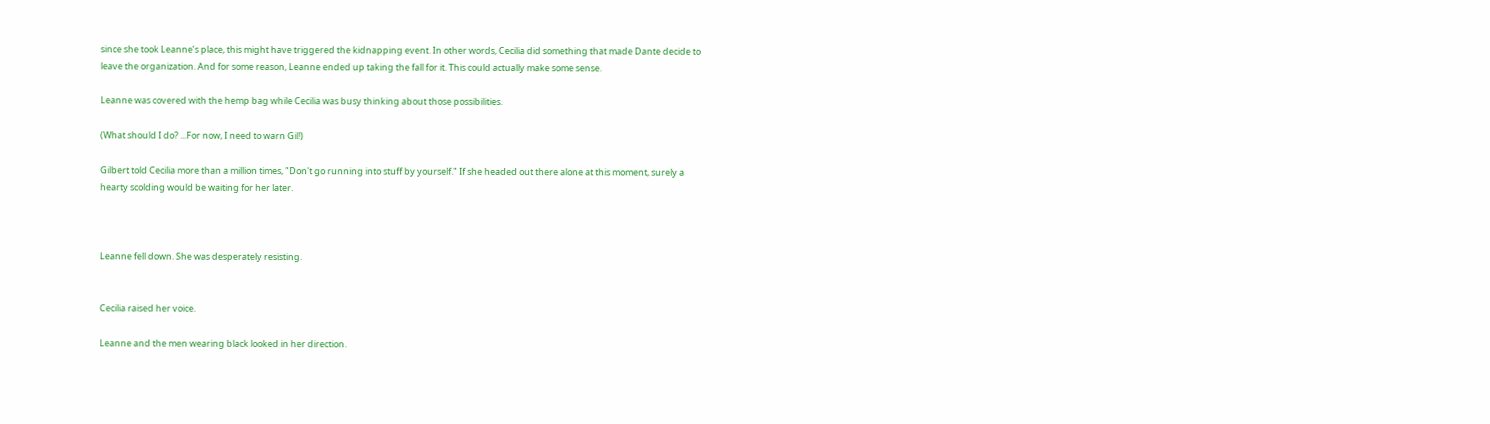since she took Leanne’s place, this might have triggered the kidnapping event. In other words, Cecilia did something that made Dante decide to leave the organization. And for some reason, Leanne ended up taking the fall for it. This could actually make some sense.

Leanne was covered with the hemp bag while Cecilia was busy thinking about those possibilities.

(What should I do? ...For now, I need to warn Gil!)

Gilbert told Cecilia more than a million times, "Don't go running into stuff by yourself." If she headed out there alone at this moment, surely a hearty scolding would be waiting for her later.



Leanne fell down. She was desperately resisting.


Cecilia raised her voice.

Leanne and the men wearing black looked in her direction.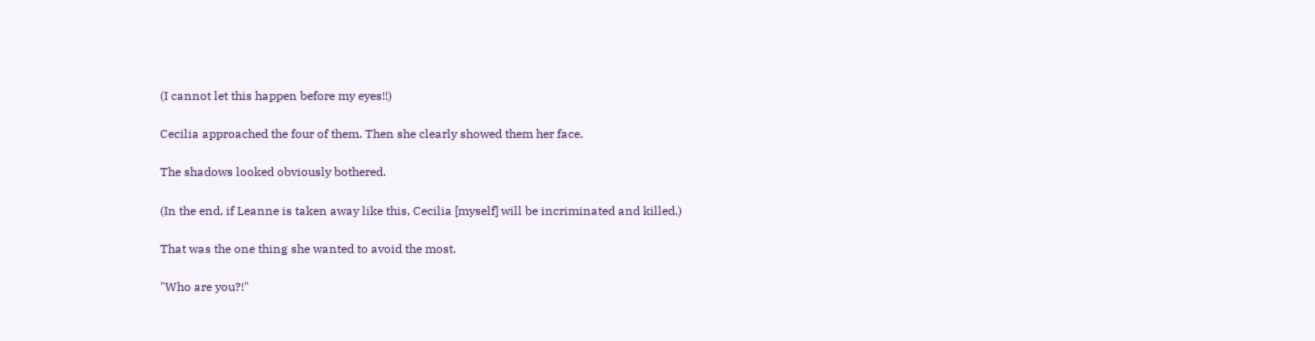(I cannot let this happen before my eyes!!)

Cecilia approached the four of them. Then she clearly showed them her face.

The shadows looked obviously bothered.

(In the end, if Leanne is taken away like this, Cecilia [myself] will be incriminated and killed.)

That was the one thing she wanted to avoid the most.

"Who are you?!"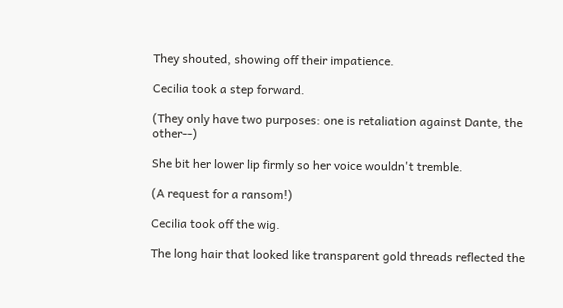They shouted, showing off their impatience.

Cecilia took a step forward.

(They only have two purposes: one is retaliation against Dante, the other--)

She bit her lower lip firmly so her voice wouldn't tremble.

(A request for a ransom!)

Cecilia took off the wig.

The long hair that looked like transparent gold threads reflected the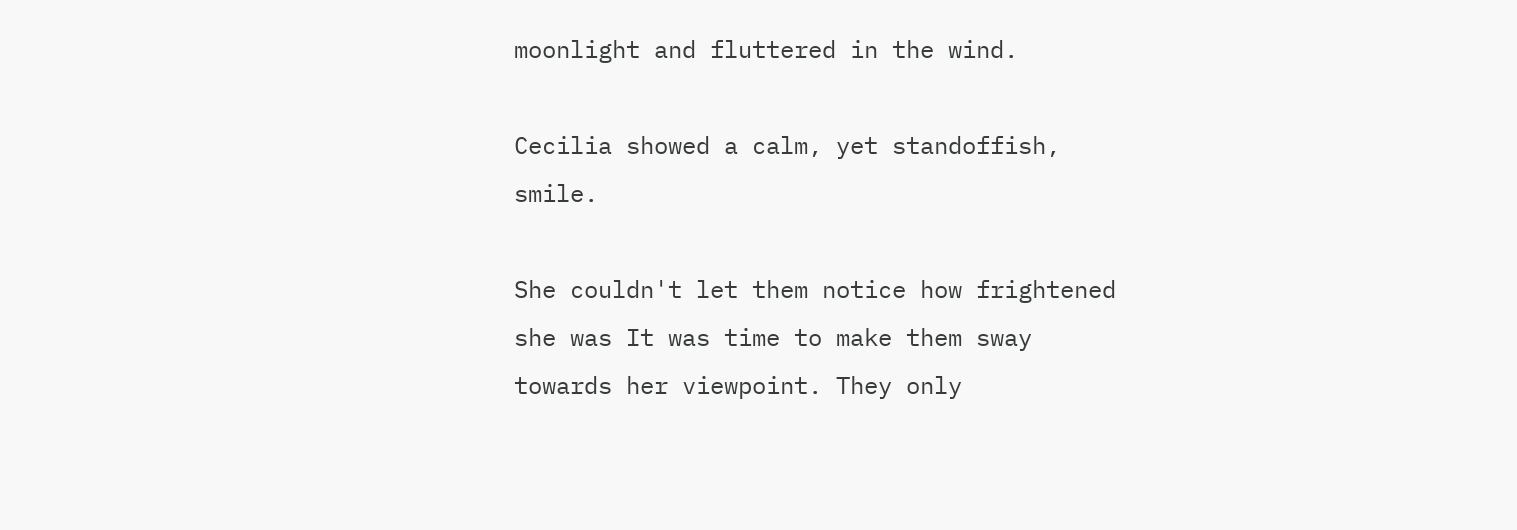moonlight and fluttered in the wind.

Cecilia showed a calm, yet standoffish, smile.

She couldn't let them notice how frightened she was It was time to make them sway towards her viewpoint. They only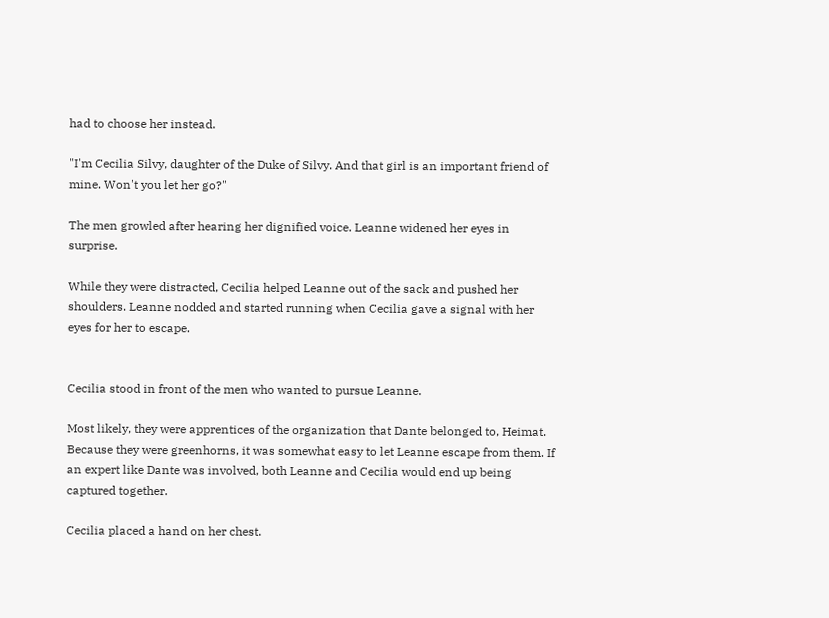had to choose her instead.

"I'm Cecilia Silvy, daughter of the Duke of Silvy. And that girl is an important friend of mine. Won't you let her go?"

The men growled after hearing her dignified voice. Leanne widened her eyes in surprise.

While they were distracted, Cecilia helped Leanne out of the sack and pushed her shoulders. Leanne nodded and started running when Cecilia gave a signal with her eyes for her to escape.


Cecilia stood in front of the men who wanted to pursue Leanne.

Most likely, they were apprentices of the organization that Dante belonged to, Heimat. Because they were greenhorns, it was somewhat easy to let Leanne escape from them. If an expert like Dante was involved, both Leanne and Cecilia would end up being captured together.

Cecilia placed a hand on her chest.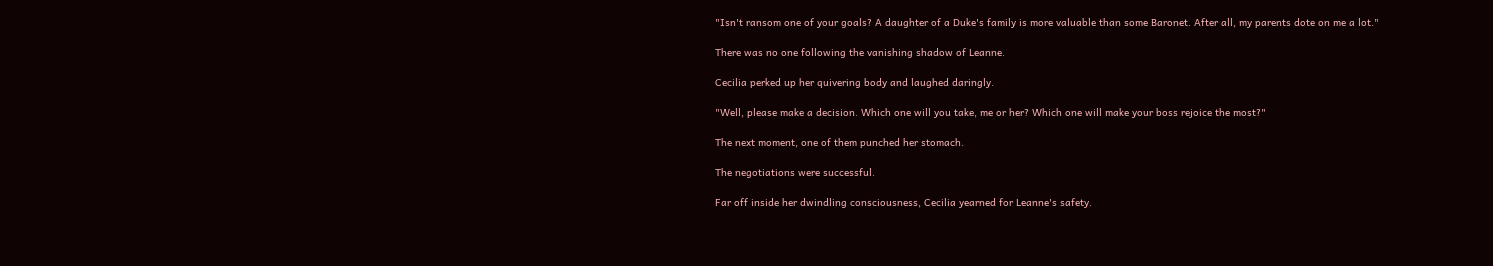"Isn't ransom one of your goals? A daughter of a Duke's family is more valuable than some Baronet. After all, my parents dote on me a lot."

There was no one following the vanishing shadow of Leanne.

Cecilia perked up her quivering body and laughed daringly.

"Well, please make a decision. Which one will you take, me or her? Which one will make your boss rejoice the most?"

The next moment, one of them punched her stomach.

The negotiations were successful.

Far off inside her dwindling consciousness, Cecilia yearned for Leanne's safety.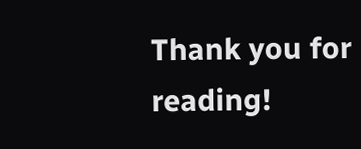Thank you for reading!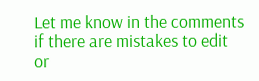Let me know in the comments if there are mistakes to edit or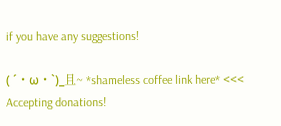if you have any suggestions!

( ´・ω・`)_且~ *shameless coffee link here* <<< Accepting donations!